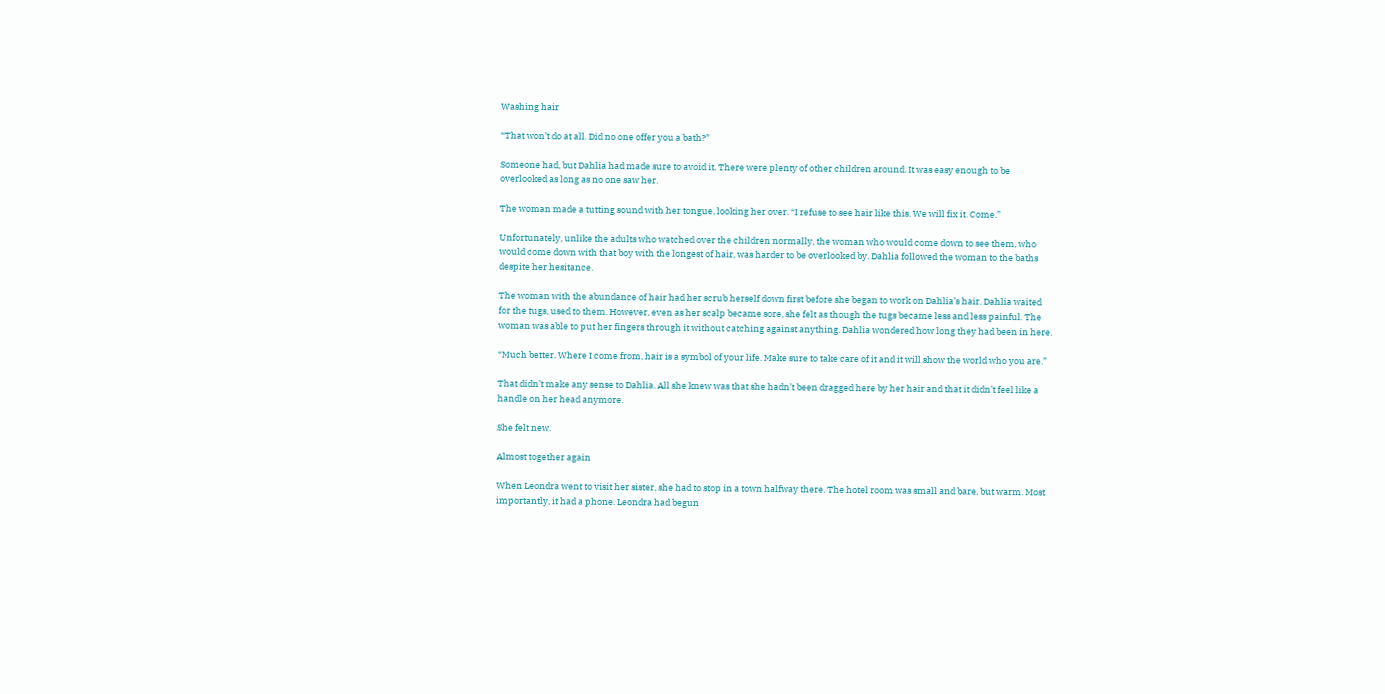Washing hair

“That won’t do at all. Did no one offer you a bath?”

Someone had, but Dahlia had made sure to avoid it. There were plenty of other children around. It was easy enough to be overlooked as long as no one saw her.

The woman made a tutting sound with her tongue, looking her over. “I refuse to see hair like this. We will fix it. Come.”

Unfortunately, unlike the adults who watched over the children normally, the woman who would come down to see them, who would come down with that boy with the longest of hair, was harder to be overlooked by. Dahlia followed the woman to the baths despite her hesitance.

The woman with the abundance of hair had her scrub herself down first before she began to work on Dahlia’s hair. Dahlia waited for the tugs, used to them. However, even as her scalp became sore, she felt as though the tugs became less and less painful. The woman was able to put her fingers through it without catching against anything. Dahlia wondered how long they had been in here.

“Much better. Where I come from, hair is a symbol of your life. Make sure to take care of it and it will show the world who you are.”

That didn’t make any sense to Dahlia. All she knew was that she hadn’t been dragged here by her hair and that it didn’t feel like a handle on her head anymore.

She felt new.

Almost together again

When Leondra went to visit her sister, she had to stop in a town halfway there. The hotel room was small and bare, but warm. Most importantly, it had a phone. Leondra had begun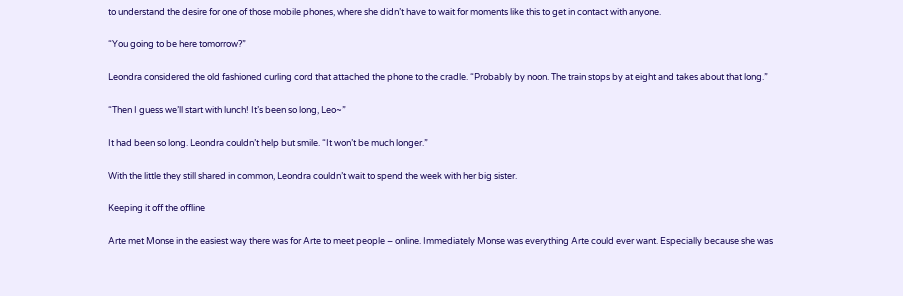to understand the desire for one of those mobile phones, where she didn’t have to wait for moments like this to get in contact with anyone.

“You going to be here tomorrow?”

Leondra considered the old fashioned curling cord that attached the phone to the cradle. “Probably by noon. The train stops by at eight and takes about that long.”

“Then I guess we’ll start with lunch! It’s been so long, Leo~”

It had been so long. Leondra couldn’t help but smile. “It won’t be much longer.”

With the little they still shared in common, Leondra couldn’t wait to spend the week with her big sister.

Keeping it off the offline

Arte met Monse in the easiest way there was for Arte to meet people – online. Immediately Monse was everything Arte could ever want. Especially because she was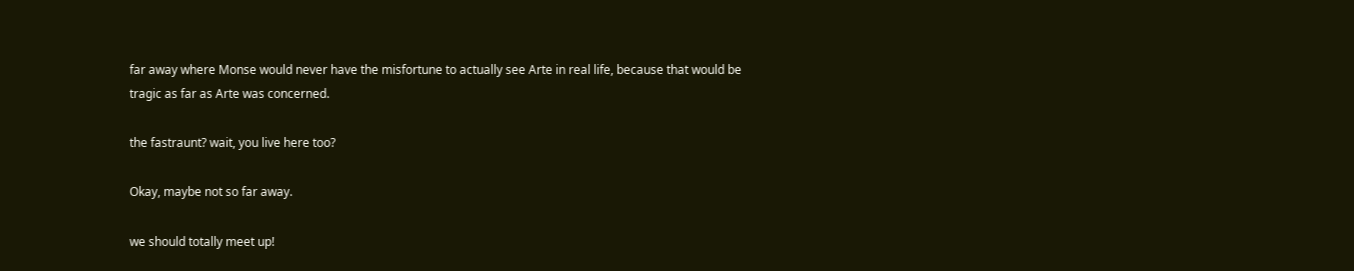far away where Monse would never have the misfortune to actually see Arte in real life, because that would be tragic as far as Arte was concerned.

the fastraunt? wait, you live here too?

Okay, maybe not so far away.

we should totally meet up!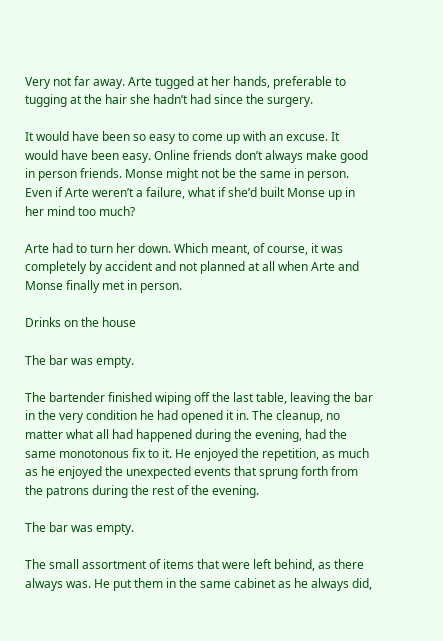Very not far away. Arte tugged at her hands, preferable to tugging at the hair she hadn’t had since the surgery.

It would have been so easy to come up with an excuse. It would have been easy. Online friends don’t always make good in person friends. Monse might not be the same in person. Even if Arte weren’t a failure, what if she’d built Monse up in her mind too much?

Arte had to turn her down. Which meant, of course, it was completely by accident and not planned at all when Arte and Monse finally met in person.

Drinks on the house

The bar was empty.

The bartender finished wiping off the last table, leaving the bar in the very condition he had opened it in. The cleanup, no matter what all had happened during the evening, had the same monotonous fix to it. He enjoyed the repetition, as much as he enjoyed the unexpected events that sprung forth from the patrons during the rest of the evening.

The bar was empty.

The small assortment of items that were left behind, as there always was. He put them in the same cabinet as he always did,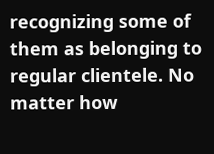recognizing some of them as belonging to regular clientele. No matter how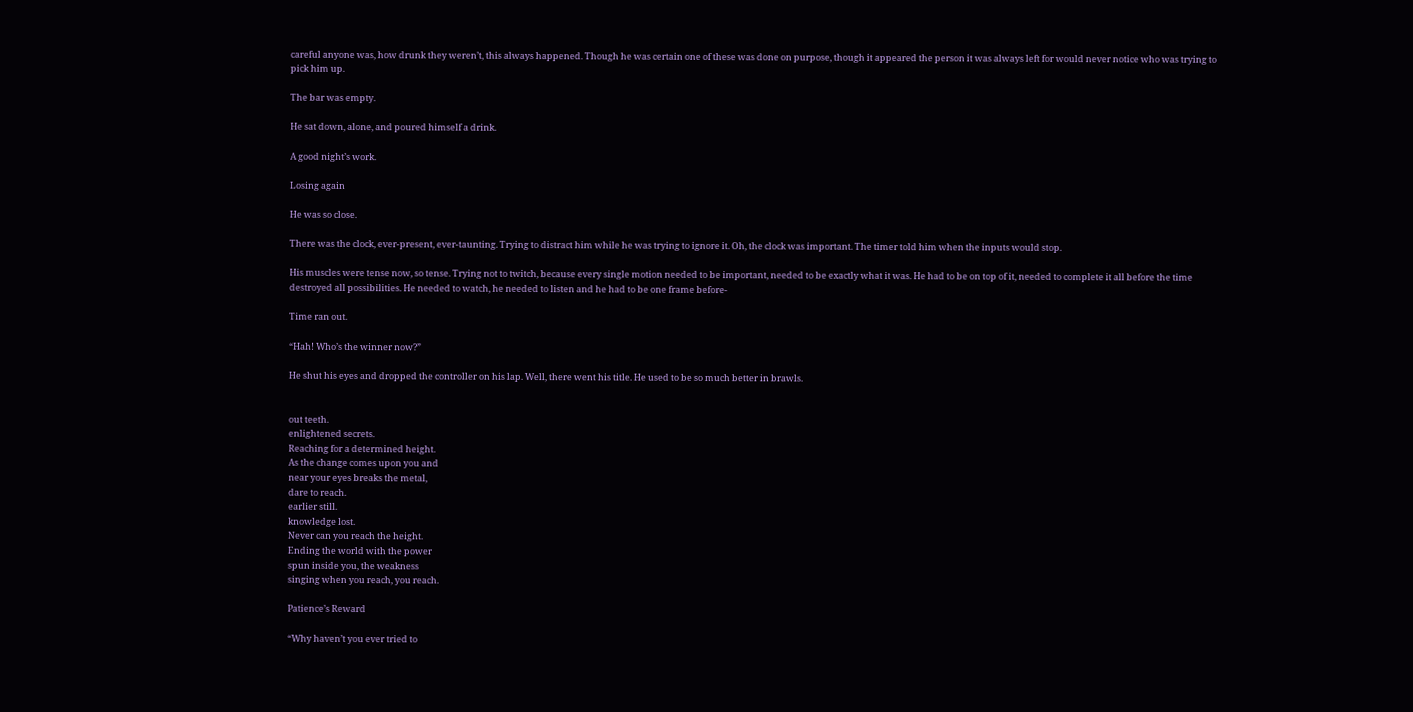careful anyone was, how drunk they weren’t, this always happened. Though he was certain one of these was done on purpose, though it appeared the person it was always left for would never notice who was trying to pick him up.

The bar was empty.

He sat down, alone, and poured himself a drink.

A good night’s work.

Losing again

He was so close.

There was the clock, ever-present, ever-taunting. Trying to distract him while he was trying to ignore it. Oh, the clock was important. The timer told him when the inputs would stop.

His muscles were tense now, so tense. Trying not to twitch, because every single motion needed to be important, needed to be exactly what it was. He had to be on top of it, needed to complete it all before the time destroyed all possibilities. He needed to watch, he needed to listen and he had to be one frame before-

Time ran out.

“Hah! Who’s the winner now?”

He shut his eyes and dropped the controller on his lap. Well, there went his title. He used to be so much better in brawls.


out teeth.
enlightened secrets.
Reaching for a determined height.
As the change comes upon you and
near your eyes breaks the metal,
dare to reach.
earlier still.
knowledge lost.
Never can you reach the height.
Ending the world with the power
spun inside you, the weakness
singing when you reach, you reach.

Patience’s Reward

“Why haven’t you ever tried to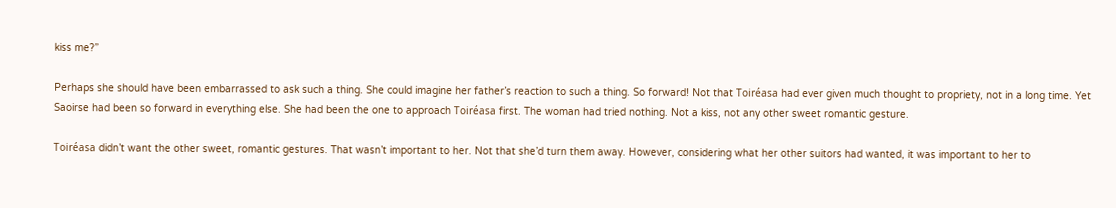kiss me?”

Perhaps she should have been embarrassed to ask such a thing. She could imagine her father’s reaction to such a thing. So forward! Not that Toiréasa had ever given much thought to propriety, not in a long time. Yet Saoirse had been so forward in everything else. She had been the one to approach Toiréasa first. The woman had tried nothing. Not a kiss, not any other sweet romantic gesture.

Toiréasa didn’t want the other sweet, romantic gestures. That wasn’t important to her. Not that she’d turn them away. However, considering what her other suitors had wanted, it was important to her to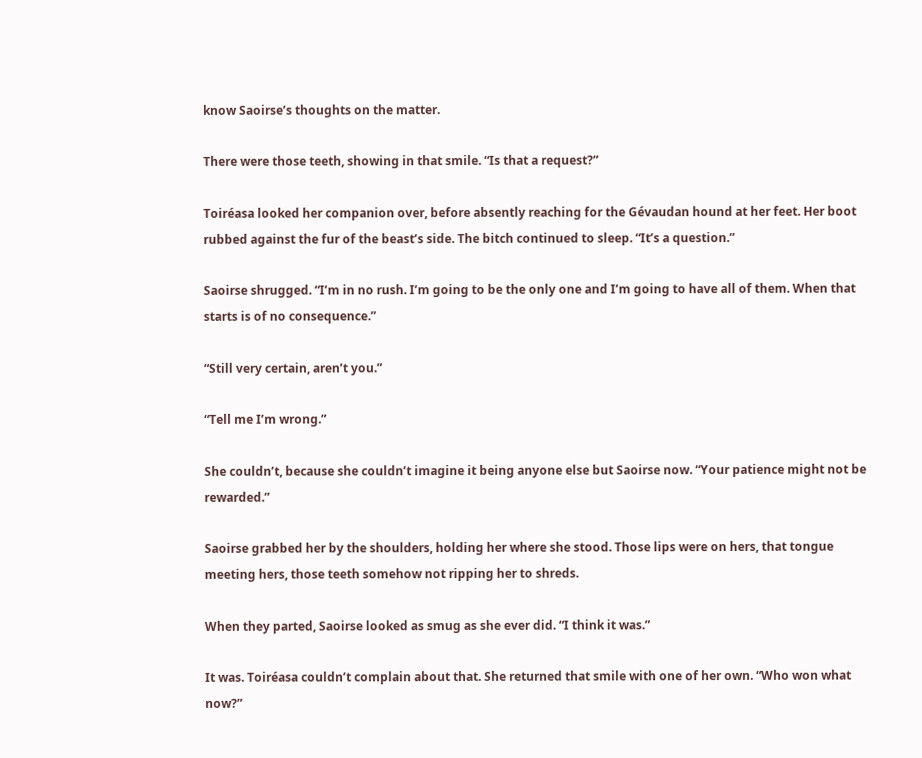know Saoirse’s thoughts on the matter.

There were those teeth, showing in that smile. “Is that a request?”

Toiréasa looked her companion over, before absently reaching for the Gévaudan hound at her feet. Her boot rubbed against the fur of the beast’s side. The bitch continued to sleep. “It’s a question.”

Saoirse shrugged. “I’m in no rush. I’m going to be the only one and I’m going to have all of them. When that starts is of no consequence.”

“Still very certain, aren’t you.”

“Tell me I’m wrong.”

She couldn’t, because she couldn’t imagine it being anyone else but Saoirse now. “Your patience might not be rewarded.”

Saoirse grabbed her by the shoulders, holding her where she stood. Those lips were on hers, that tongue meeting hers, those teeth somehow not ripping her to shreds.

When they parted, Saoirse looked as smug as she ever did. “I think it was.”

It was. Toiréasa couldn’t complain about that. She returned that smile with one of her own. “Who won what now?”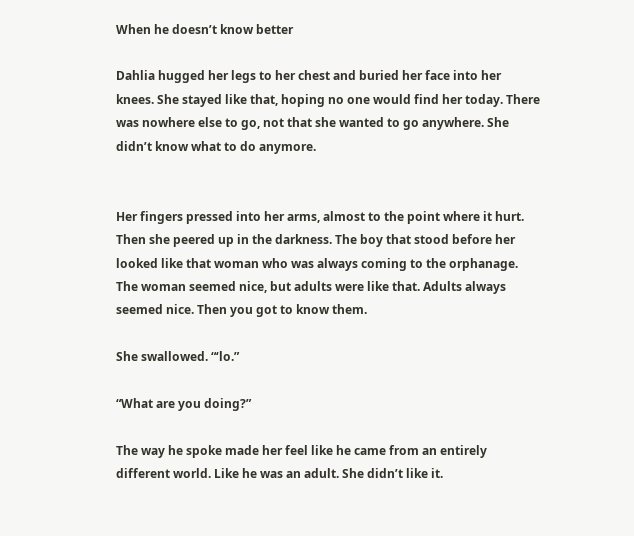When he doesn’t know better

Dahlia hugged her legs to her chest and buried her face into her knees. She stayed like that, hoping no one would find her today. There was nowhere else to go, not that she wanted to go anywhere. She didn’t know what to do anymore.


Her fingers pressed into her arms, almost to the point where it hurt. Then she peered up in the darkness. The boy that stood before her looked like that woman who was always coming to the orphanage. The woman seemed nice, but adults were like that. Adults always seemed nice. Then you got to know them.

She swallowed. “‘lo.”

“What are you doing?”

The way he spoke made her feel like he came from an entirely different world. Like he was an adult. She didn’t like it.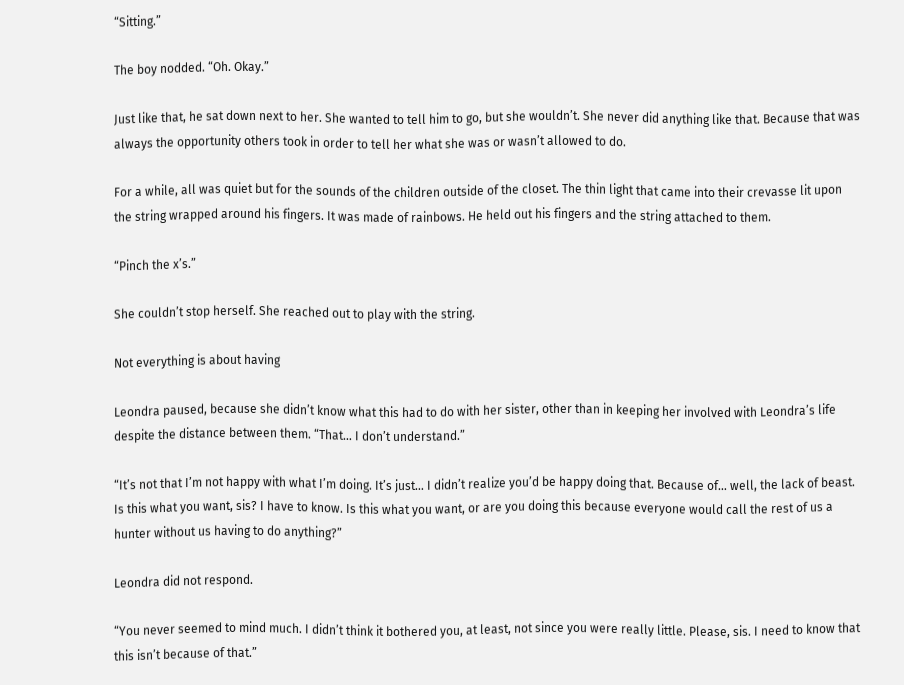“Sitting.”

The boy nodded. “Oh. Okay.”

Just like that, he sat down next to her. She wanted to tell him to go, but she wouldn’t. She never did anything like that. Because that was always the opportunity others took in order to tell her what she was or wasn’t allowed to do.

For a while, all was quiet but for the sounds of the children outside of the closet. The thin light that came into their crevasse lit upon the string wrapped around his fingers. It was made of rainbows. He held out his fingers and the string attached to them.

“Pinch the x’s.”

She couldn’t stop herself. She reached out to play with the string.

Not everything is about having

Leondra paused, because she didn’t know what this had to do with her sister, other than in keeping her involved with Leondra’s life despite the distance between them. “That… I don’t understand.”

“It’s not that I’m not happy with what I’m doing. It’s just… I didn’t realize you’d be happy doing that. Because of… well, the lack of beast. Is this what you want, sis? I have to know. Is this what you want, or are you doing this because everyone would call the rest of us a hunter without us having to do anything?”

Leondra did not respond.

“You never seemed to mind much. I didn’t think it bothered you, at least, not since you were really little. Please, sis. I need to know that this isn’t because of that.”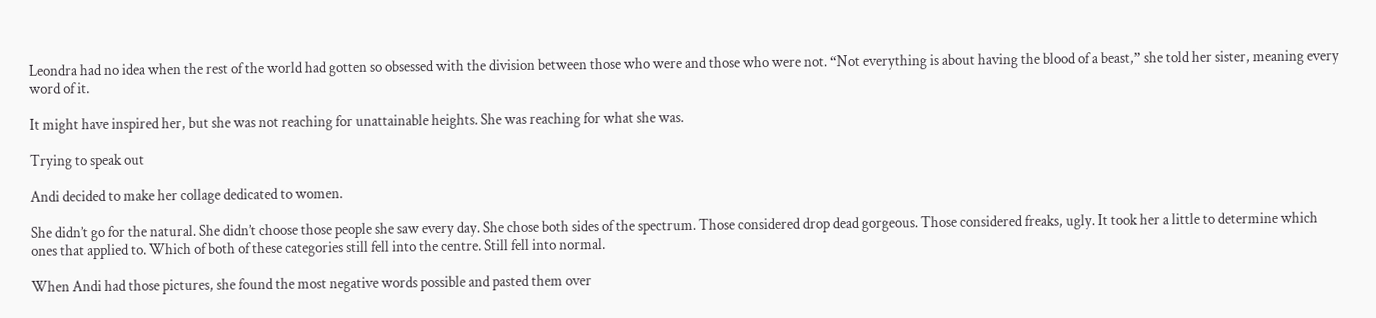Leondra had no idea when the rest of the world had gotten so obsessed with the division between those who were and those who were not. “Not everything is about having the blood of a beast,” she told her sister, meaning every word of it.

It might have inspired her, but she was not reaching for unattainable heights. She was reaching for what she was.

Trying to speak out

Andi decided to make her collage dedicated to women.

She didn’t go for the natural. She didn’t choose those people she saw every day. She chose both sides of the spectrum. Those considered drop dead gorgeous. Those considered freaks, ugly. It took her a little to determine which ones that applied to. Which of both of these categories still fell into the centre. Still fell into normal.

When Andi had those pictures, she found the most negative words possible and pasted them over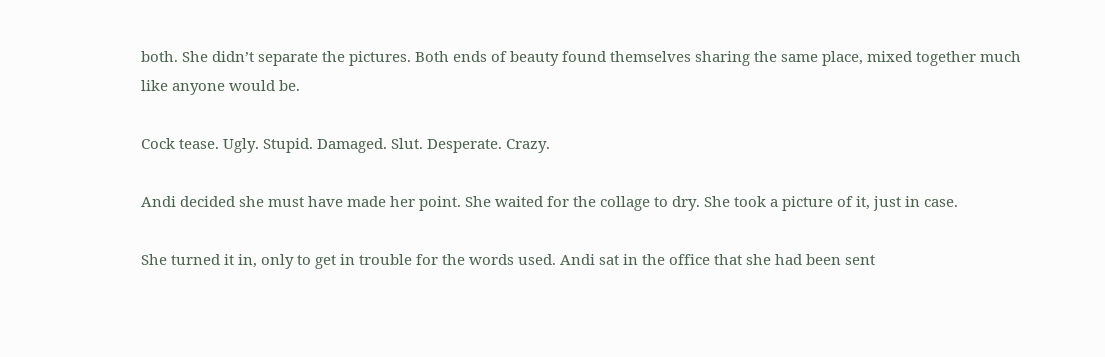both. She didn’t separate the pictures. Both ends of beauty found themselves sharing the same place, mixed together much like anyone would be.

Cock tease. Ugly. Stupid. Damaged. Slut. Desperate. Crazy.

Andi decided she must have made her point. She waited for the collage to dry. She took a picture of it, just in case.

She turned it in, only to get in trouble for the words used. Andi sat in the office that she had been sent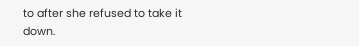to after she refused to take it down.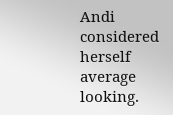Andi considered herself average looking.